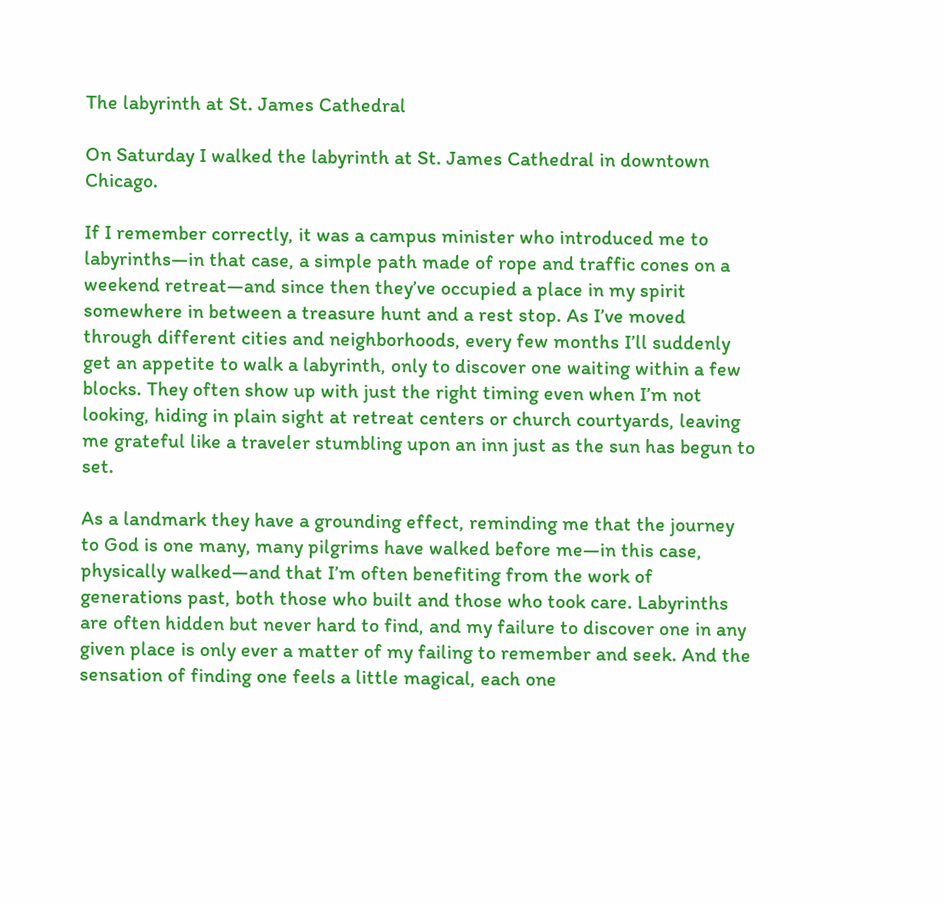The labyrinth at St. James Cathedral

On Saturday I walked the labyrinth at St. James Cathedral in downtown Chicago.

If I remember correctly, it was a campus minister who introduced me to labyrinths—in that case, a simple path made of rope and traffic cones on a weekend retreat—and since then they’ve occupied a place in my spirit somewhere in between a treasure hunt and a rest stop. As I’ve moved through different cities and neighborhoods, every few months I’ll suddenly get an appetite to walk a labyrinth, only to discover one waiting within a few blocks. They often show up with just the right timing even when I’m not looking, hiding in plain sight at retreat centers or church courtyards, leaving me grateful like a traveler stumbling upon an inn just as the sun has begun to set.

As a landmark they have a grounding effect, reminding me that the journey to God is one many, many pilgrims have walked before me—in this case, physically walked—and that I’m often benefiting from the work of generations past, both those who built and those who took care. Labyrinths are often hidden but never hard to find, and my failure to discover one in any given place is only ever a matter of my failing to remember and seek. And the sensation of finding one feels a little magical, each one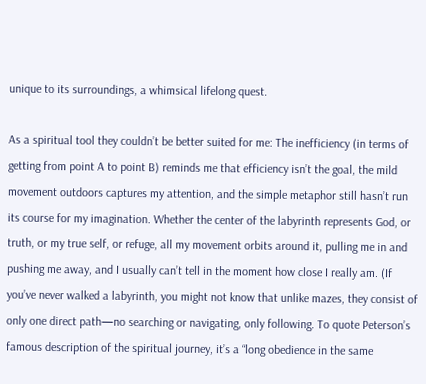unique to its surroundings, a whimsical lifelong quest.

As a spiritual tool they couldn’t be better suited for me: The inefficiency (in terms of getting from point A to point B) reminds me that efficiency isn’t the goal, the mild movement outdoors captures my attention, and the simple metaphor still hasn’t run its course for my imagination. Whether the center of the labyrinth represents God, or truth, or my true self, or refuge, all my movement orbits around it, pulling me in and pushing me away, and I usually can’t tell in the moment how close I really am. (If you’ve never walked a labyrinth, you might not know that unlike mazes, they consist of only one direct path—no searching or navigating, only following. To quote Peterson’s famous description of the spiritual journey, it’s a “long obedience in the same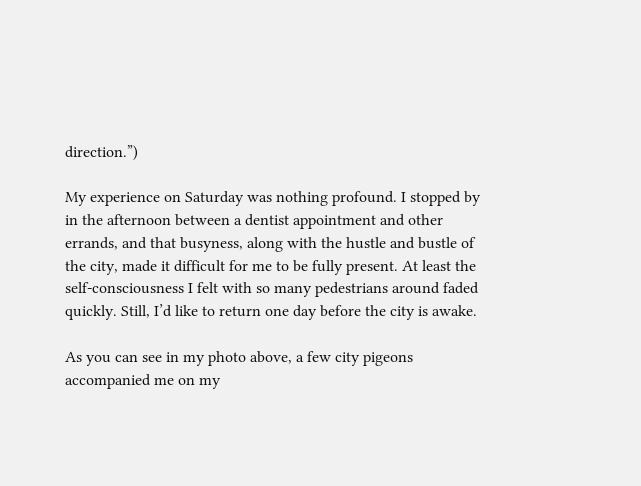direction.”)

My experience on Saturday was nothing profound. I stopped by in the afternoon between a dentist appointment and other errands, and that busyness, along with the hustle and bustle of the city, made it difficult for me to be fully present. At least the self-consciousness I felt with so many pedestrians around faded quickly. Still, I’d like to return one day before the city is awake.

As you can see in my photo above, a few city pigeons accompanied me on my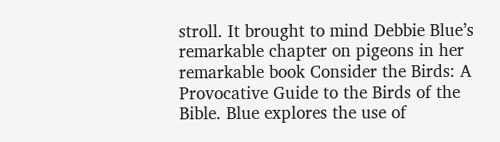stroll. It brought to mind Debbie Blue’s remarkable chapter on pigeons in her remarkable book Consider the Birds: A Provocative Guide to the Birds of the Bible. Blue explores the use of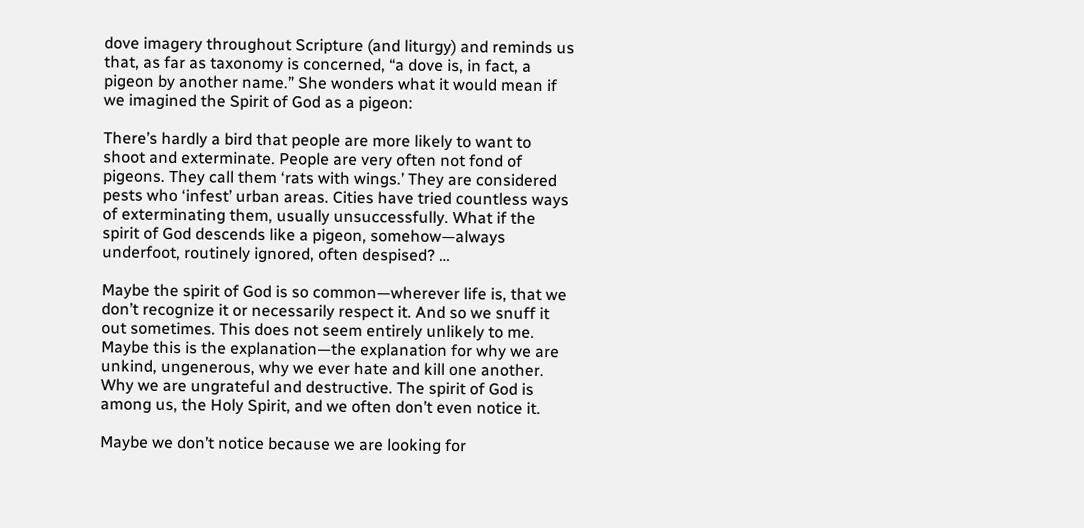dove imagery throughout Scripture (and liturgy) and reminds us that, as far as taxonomy is concerned, “a dove is, in fact, a pigeon by another name.” She wonders what it would mean if we imagined the Spirit of God as a pigeon:

There’s hardly a bird that people are more likely to want to shoot and exterminate. People are very often not fond of pigeons. They call them ‘rats with wings.’ They are considered pests who ‘infest’ urban areas. Cities have tried countless ways of exterminating them, usually unsuccessfully. What if the spirit of God descends like a pigeon, somehow—always underfoot, routinely ignored, often despised? …

Maybe the spirit of God is so common—wherever life is, that we don’t recognize it or necessarily respect it. And so we snuff it out sometimes. This does not seem entirely unlikely to me. Maybe this is the explanation—the explanation for why we are unkind, ungenerous, why we ever hate and kill one another. Why we are ungrateful and destructive. The spirit of God is among us, the Holy Spirit, and we often don’t even notice it.

Maybe we don’t notice because we are looking for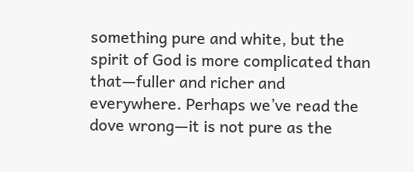something pure and white, but the spirit of God is more complicated than that—fuller and richer and everywhere. Perhaps we’ve read the dove wrong—it is not pure as the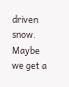driven snow. Maybe we get a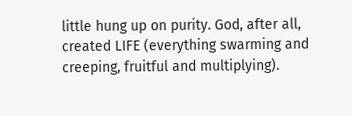little hung up on purity. God, after all, created LIFE (everything swarming and creeping, fruitful and multiplying).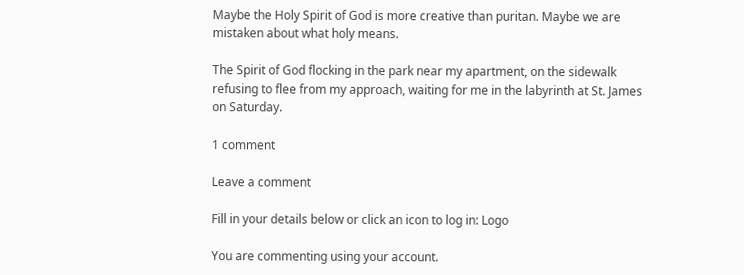Maybe the Holy Spirit of God is more creative than puritan. Maybe we are mistaken about what holy means.

The Spirit of God flocking in the park near my apartment, on the sidewalk refusing to flee from my approach, waiting for me in the labyrinth at St. James on Saturday.

1 comment

Leave a comment

Fill in your details below or click an icon to log in: Logo

You are commenting using your account.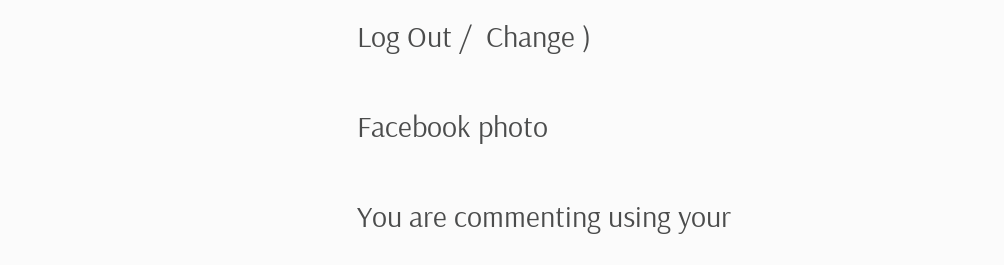Log Out /  Change )

Facebook photo

You are commenting using your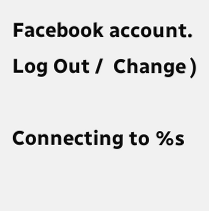Facebook account. Log Out /  Change )

Connecting to %s